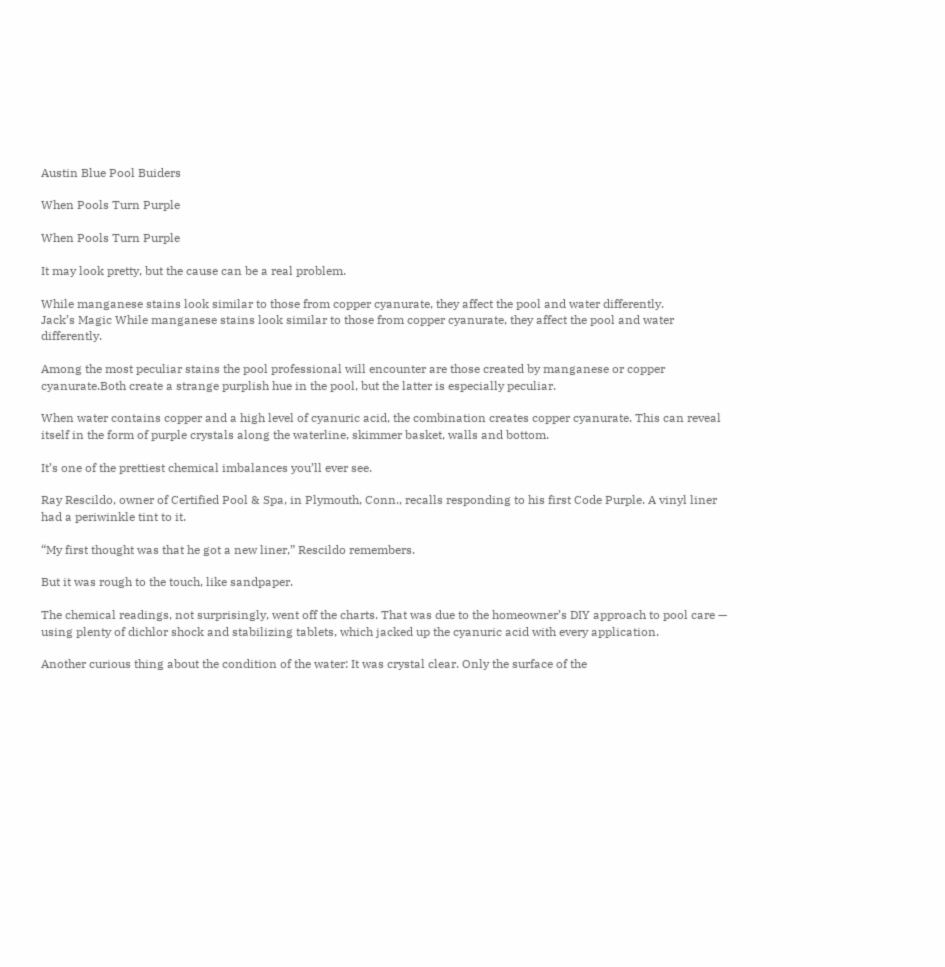Austin Blue Pool Buiders

When Pools Turn Purple

When Pools Turn Purple

It may look pretty, but the cause can be a real problem.

While manganese stains look similar to those from copper cyanurate, they affect the pool and water differently.
Jack’s Magic While manganese stains look similar to those from copper cyanurate, they affect the pool and water differently.

Among the most peculiar stains the pool professional will encounter are those created by manganese or copper cyanurate.Both create a strange purplish hue in the pool, but the latter is especially peculiar.

When water contains copper and a high level of cyanuric acid, the combination creates copper cyanurate. This can reveal itself in the form of purple crystals along the waterline, skimmer basket, walls and bottom.

It’s one of the prettiest chemical imbalances you’ll ever see.

Ray Rescildo, owner of Certified Pool & Spa, in Plymouth, Conn., recalls responding to his first Code Purple. A vinyl liner had a periwinkle tint to it.

“My first thought was that he got a new liner,” Rescildo remembers.

But it was rough to the touch, like sandpaper.

The chemical readings, not surprisingly, went off the charts. That was due to the homeowner’s DIY approach to pool care — using plenty of dichlor shock and stabilizing tablets, which jacked up the cyanuric acid with every application.

Another curious thing about the condition of the water: It was crystal clear. Only the surface of the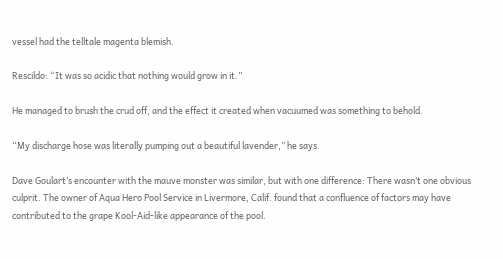vessel had the telltale magenta blemish.

Rescildo: “It was so acidic that nothing would grow in it.”

He managed to brush the crud off, and the effect it created when vacuumed was something to behold.

“My discharge hose was literally pumping out a beautiful lavender,” he says.

Dave Goulart’s encounter with the mauve monster was similar, but with one difference: There wasn’t one obvious culprit. The owner of Aqua Hero Pool Service in Livermore, Calif. found that a confluence of factors may have contributed to the grape Kool-Aid-like appearance of the pool.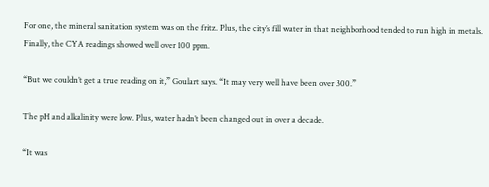For one, the mineral sanitation system was on the fritz. Plus, the city’s fill water in that neighborhood tended to run high in metals. Finally, the CYA readings showed well over 100 ppm.

“But we couldn’t get a true reading on it,” Goulart says. “It may very well have been over 300.”

The pH and alkalinity were low. Plus, water hadn’t been changed out in over a decade.

“It was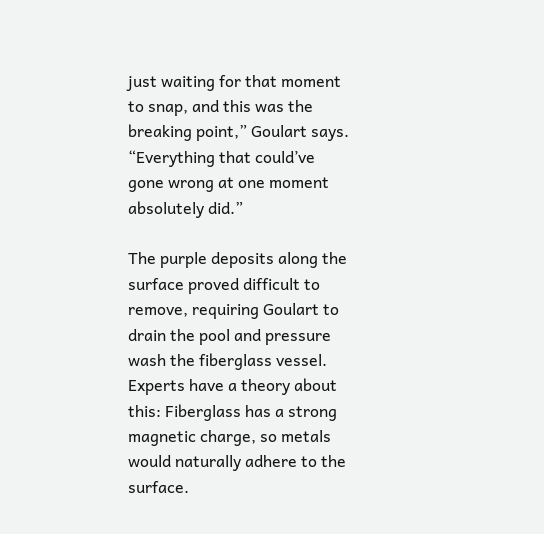just waiting for that moment to snap, and this was the breaking point,” Goulart says. “Everything that could’ve gone wrong at one moment absolutely did.”

The purple deposits along the surface proved difficult to remove, requiring Goulart to drain the pool and pressure wash the fiberglass vessel. Experts have a theory about this: Fiberglass has a strong magnetic charge, so metals would naturally adhere to the surface.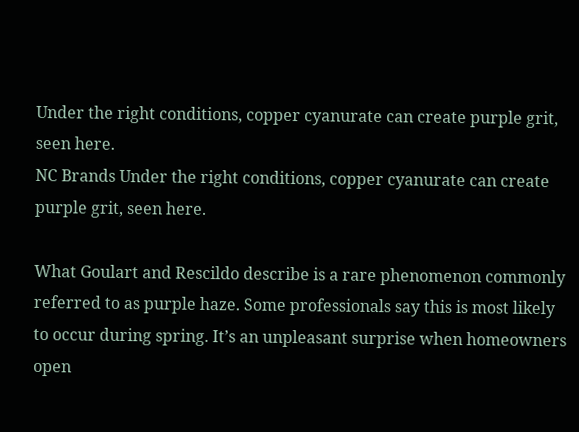Under the right conditions, copper cyanurate can create purple grit, seen here.
NC Brands Under the right conditions, copper cyanurate can create purple grit, seen here.

What Goulart and Rescildo describe is a rare phenomenon commonly referred to as purple haze. Some professionals say this is most likely to occur during spring. It’s an unpleasant surprise when homeowners open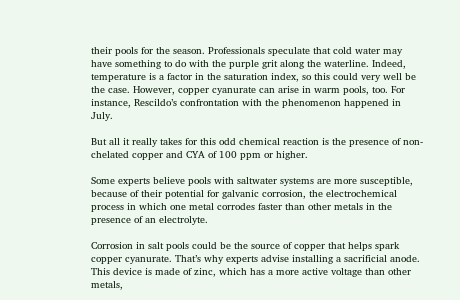their pools for the season. Professionals speculate that cold water may have something to do with the purple grit along the waterline. Indeed, temperature is a factor in the saturation index, so this could very well be the case. However, copper cyanurate can arise in warm pools, too. For instance, Rescildo’s confrontation with the phenomenon happened in July.

But all it really takes for this odd chemical reaction is the presence of non-chelated copper and CYA of 100 ppm or higher.

Some experts believe pools with saltwater systems are more susceptible, because of their potential for galvanic corrosion, the electrochemical process in which one metal corrodes faster than other metals in the presence of an electrolyte.

Corrosion in salt pools could be the source of copper that helps spark copper cyanurate. That’s why experts advise installing a sacrificial anode. This device is made of zinc, which has a more active voltage than other metals,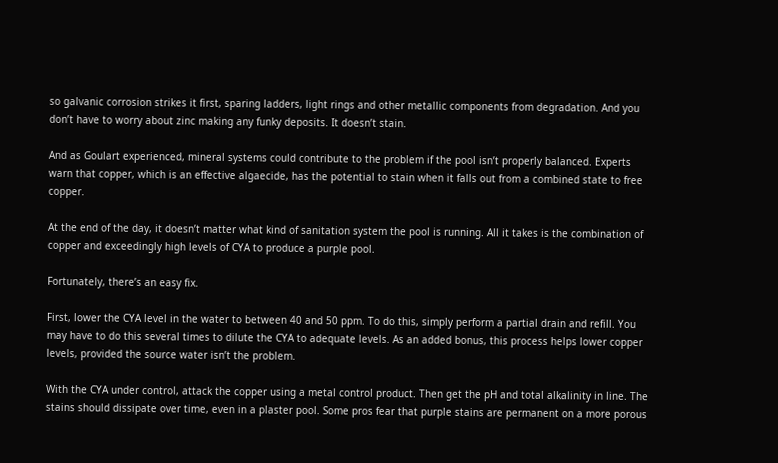so galvanic corrosion strikes it first, sparing ladders, light rings and other metallic components from degradation. And you don’t have to worry about zinc making any funky deposits. It doesn’t stain.

And as Goulart experienced, mineral systems could contribute to the problem if the pool isn’t properly balanced. Experts warn that copper, which is an effective algaecide, has the potential to stain when it falls out from a combined state to free copper.

At the end of the day, it doesn’t matter what kind of sanitation system the pool is running. All it takes is the combination of copper and exceedingly high levels of CYA to produce a purple pool.

Fortunately, there’s an easy fix.

First, lower the CYA level in the water to between 40 and 50 ppm. To do this, simply perform a partial drain and refill. You may have to do this several times to dilute the CYA to adequate levels. As an added bonus, this process helps lower copper levels, provided the source water isn’t the problem.

With the CYA under control, attack the copper using a metal control product. Then get the pH and total alkalinity in line. The stains should dissipate over time, even in a plaster pool. Some pros fear that purple stains are permanent on a more porous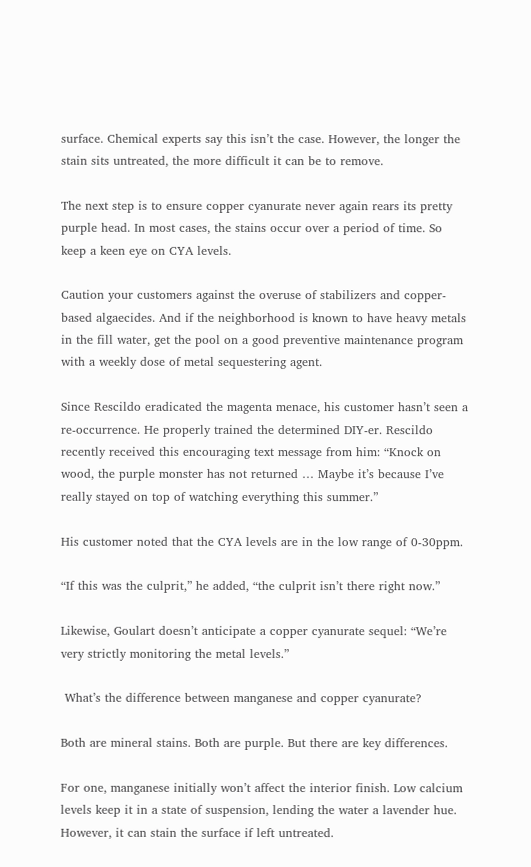surface. Chemical experts say this isn’t the case. However, the longer the stain sits untreated, the more difficult it can be to remove.

The next step is to ensure copper cyanurate never again rears its pretty purple head. In most cases, the stains occur over a period of time. So keep a keen eye on CYA levels.

Caution your customers against the overuse of stabilizers and copper-based algaecides. And if the neighborhood is known to have heavy metals in the fill water, get the pool on a good preventive maintenance program with a weekly dose of metal sequestering agent.

Since Rescildo eradicated the magenta menace, his customer hasn’t seen a re-occurrence. He properly trained the determined DIY-er. Rescildo recently received this encouraging text message from him: “Knock on wood, the purple monster has not returned … Maybe it’s because I’ve really stayed on top of watching everything this summer.”

His customer noted that the CYA levels are in the low range of 0-30ppm.

“If this was the culprit,” he added, “the culprit isn’t there right now.”

Likewise, Goulart doesn’t anticipate a copper cyanurate sequel: “We’re very strictly monitoring the metal levels.”

 What’s the difference between manganese and copper cyanurate?

Both are mineral stains. Both are purple. But there are key differences.

For one, manganese initially won’t affect the interior finish. Low calcium levels keep it in a state of suspension, lending the water a lavender hue. However, it can stain the surface if left untreated.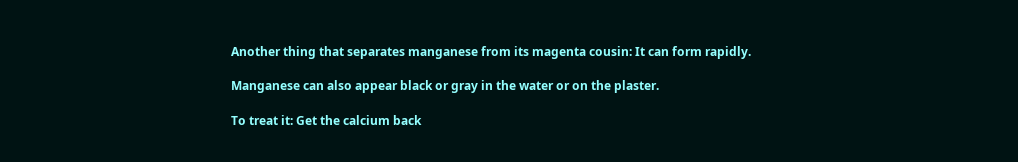Another thing that separates manganese from its magenta cousin: It can form rapidly.

Manganese can also appear black or gray in the water or on the plaster.

To treat it: Get the calcium back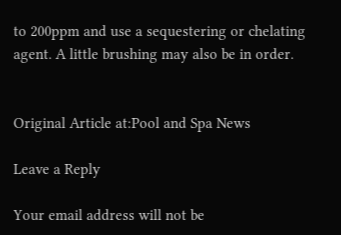to 200ppm and use a sequestering or chelating agent. A little brushing may also be in order.


Original Article at:Pool and Spa News

Leave a Reply

Your email address will not be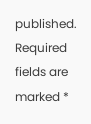published. Required fields are marked *